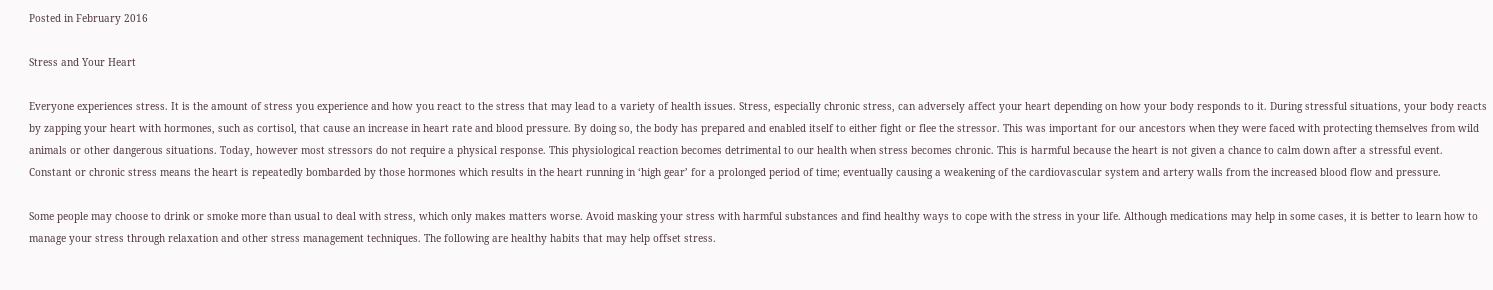Posted in February 2016

Stress and Your Heart

Everyone experiences stress. It is the amount of stress you experience and how you react to the stress that may lead to a variety of health issues. Stress, especially chronic stress, can adversely affect your heart depending on how your body responds to it. During stressful situations, your body reacts by zapping your heart with hormones, such as cortisol, that cause an increase in heart rate and blood pressure. By doing so, the body has prepared and enabled itself to either fight or flee the stressor. This was important for our ancestors when they were faced with protecting themselves from wild animals or other dangerous situations. Today, however most stressors do not require a physical response. This physiological reaction becomes detrimental to our health when stress becomes chronic. This is harmful because the heart is not given a chance to calm down after a stressful event. Constant or chronic stress means the heart is repeatedly bombarded by those hormones which results in the heart running in ‘high gear’ for a prolonged period of time; eventually causing a weakening of the cardiovascular system and artery walls from the increased blood flow and pressure.

Some people may choose to drink or smoke more than usual to deal with stress, which only makes matters worse. Avoid masking your stress with harmful substances and find healthy ways to cope with the stress in your life. Although medications may help in some cases, it is better to learn how to manage your stress through relaxation and other stress management techniques. The following are healthy habits that may help offset stress.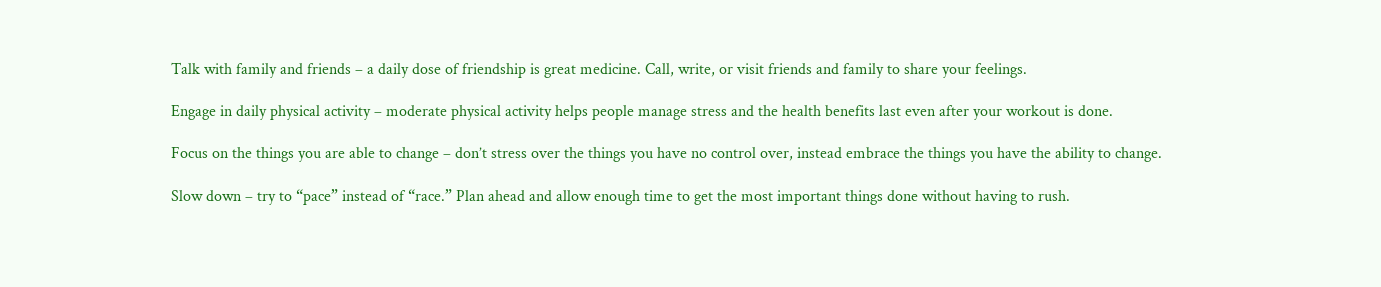Talk with family and friends – a daily dose of friendship is great medicine. Call, write, or visit friends and family to share your feelings.

Engage in daily physical activity – moderate physical activity helps people manage stress and the health benefits last even after your workout is done.

Focus on the things you are able to change – don’t stress over the things you have no control over, instead embrace the things you have the ability to change.

Slow down – try to “pace” instead of “race.” Plan ahead and allow enough time to get the most important things done without having to rush.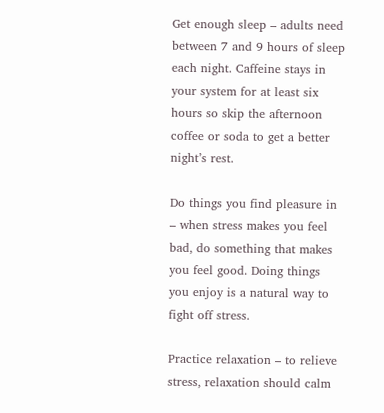Get enough sleep – adults need between 7 and 9 hours of sleep each night. Caffeine stays in your system for at least six hours so skip the afternoon coffee or soda to get a better night’s rest.

Do things you find pleasure in – when stress makes you feel bad, do something that makes you feel good. Doing things you enjoy is a natural way to fight off stress.

Practice relaxation – to relieve stress, relaxation should calm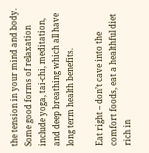the tension in your mind and body. Some good forms of relaxation include yoga, tai-chi, meditation, and deep breathing which all have long term health benefits.

Eat right – don’t cave into the comfort foods, eat a healthful diet rich in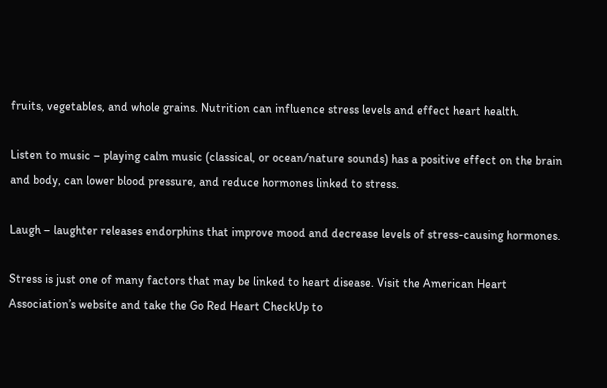fruits, vegetables, and whole grains. Nutrition can influence stress levels and effect heart health.

Listen to music – playing calm music (classical, or ocean/nature sounds) has a positive effect on the brain and body, can lower blood pressure, and reduce hormones linked to stress.

Laugh – laughter releases endorphins that improve mood and decrease levels of stress-causing hormones.

Stress is just one of many factors that may be linked to heart disease. Visit the American Heart Association’s website and take the Go Red Heart CheckUp to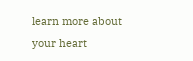learn more about your heart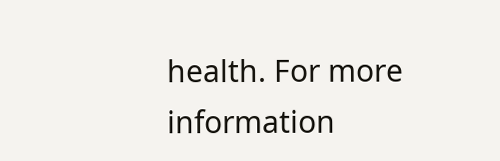health. For more information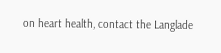on heart health, contact the Langlade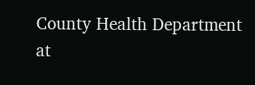County Health Department at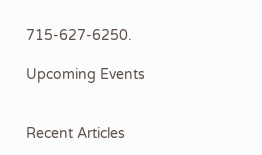715-627-6250.

Upcoming Events


Recent Articles